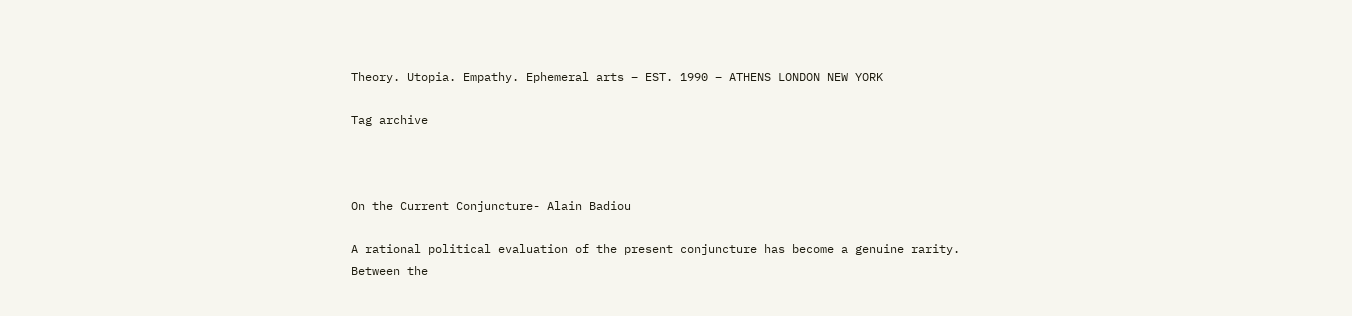Theory. Utopia. Empathy. Ephemeral arts – EST. 1990 – ATHENS LONDON NEW YORK

Tag archive



On the Current Conjuncture- Alain Badiou

A rational political evaluation of the present conjuncture has become a genuine rarity. Between the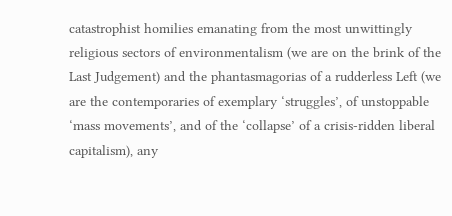catastrophist homilies emanating from the most unwittingly religious sectors of environmentalism (we are on the brink of the Last Judgement) and the phantasmagorias of a rudderless Left (we are the contemporaries of exemplary ‘struggles’, of unstoppable ‘mass movements’, and of the ‘collapse’ of a crisis-ridden liberal capitalism), any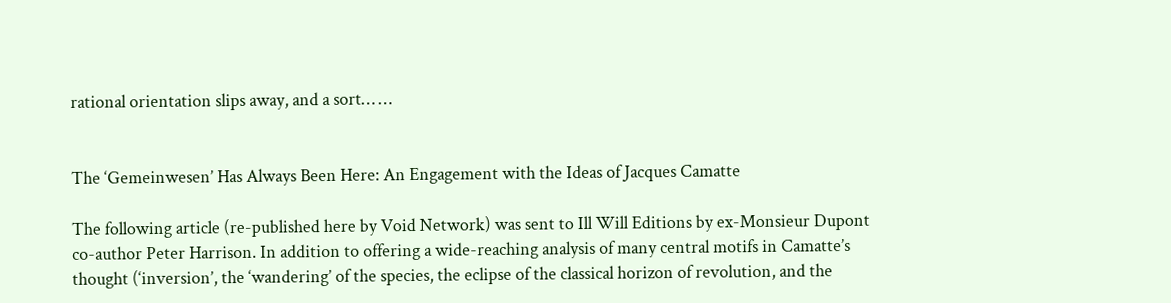rational orientation slips away, and a sort… …


The ‘Gemeinwesen’ Has Always Been Here: An Engagement with the Ideas of Jacques Camatte

The following article (re-published here by Void Network) was sent to Ill Will Editions by ex-Monsieur Dupont co-author Peter Harrison. In addition to offering a wide-reaching analysis of many central motifs in Camatte’s thought (‘inversion’, the ‘wandering’ of the species, the eclipse of the classical horizon of revolution, and the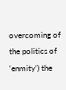overcoming of the politics of ‘enmity’) the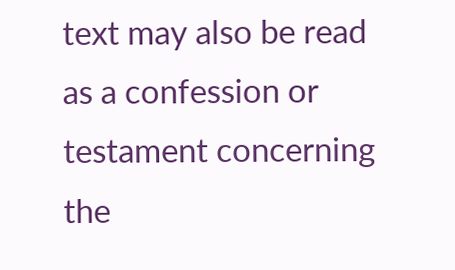text may also be read as a confession or testament concerning the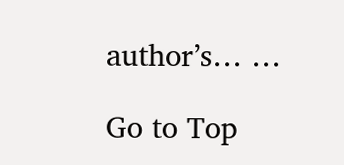author’s… …

Go to Top